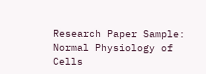Research Paper Sample: Normal Physiology of Cells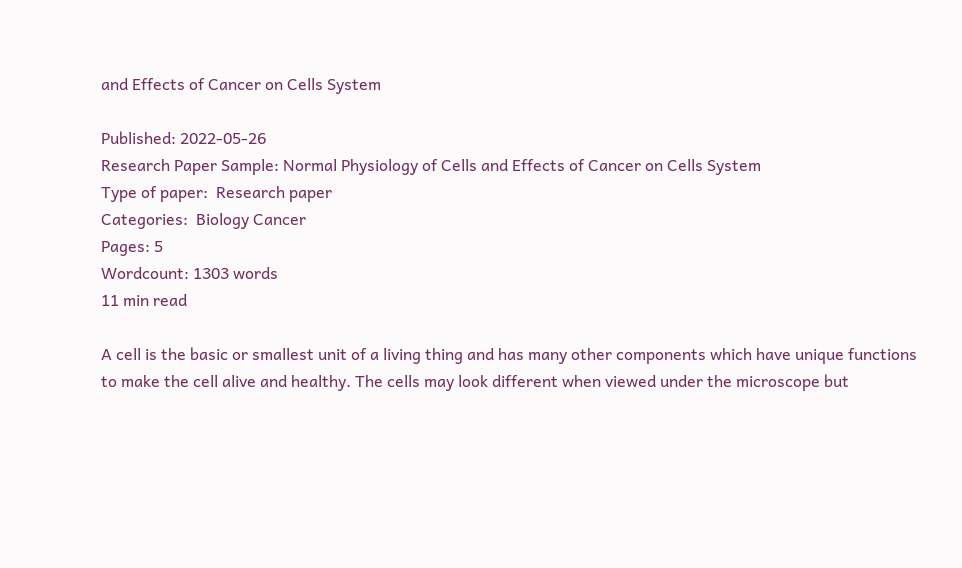and Effects of Cancer on Cells System

Published: 2022-05-26
Research Paper Sample: Normal Physiology of Cells and Effects of Cancer on Cells System
Type of paper:  Research paper
Categories:  Biology Cancer
Pages: 5
Wordcount: 1303 words
11 min read

A cell is the basic or smallest unit of a living thing and has many other components which have unique functions to make the cell alive and healthy. The cells may look different when viewed under the microscope but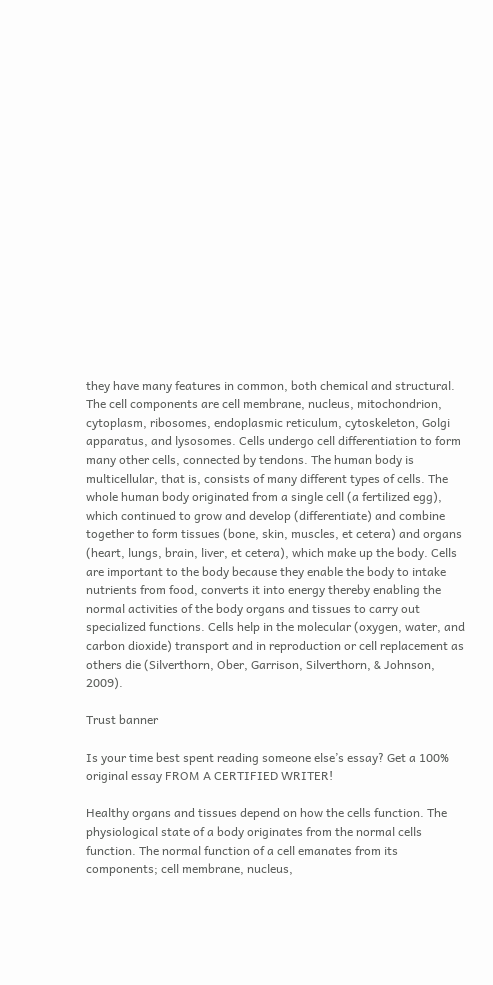they have many features in common, both chemical and structural. The cell components are cell membrane, nucleus, mitochondrion, cytoplasm, ribosomes, endoplasmic reticulum, cytoskeleton, Golgi apparatus, and lysosomes. Cells undergo cell differentiation to form many other cells, connected by tendons. The human body is multicellular, that is, consists of many different types of cells. The whole human body originated from a single cell (a fertilized egg), which continued to grow and develop (differentiate) and combine together to form tissues (bone, skin, muscles, et cetera) and organs (heart, lungs, brain, liver, et cetera), which make up the body. Cells are important to the body because they enable the body to intake nutrients from food, converts it into energy thereby enabling the normal activities of the body organs and tissues to carry out specialized functions. Cells help in the molecular (oxygen, water, and carbon dioxide) transport and in reproduction or cell replacement as others die (Silverthorn, Ober, Garrison, Silverthorn, & Johnson, 2009).

Trust banner

Is your time best spent reading someone else’s essay? Get a 100% original essay FROM A CERTIFIED WRITER!

Healthy organs and tissues depend on how the cells function. The physiological state of a body originates from the normal cells function. The normal function of a cell emanates from its components; cell membrane, nucleus,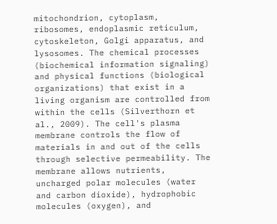mitochondrion, cytoplasm, ribosomes, endoplasmic reticulum, cytoskeleton, Golgi apparatus, and lysosomes. The chemical processes (biochemical information signaling) and physical functions (biological organizations) that exist in a living organism are controlled from within the cells (Silverthorn et al., 2009). The cell's plasma membrane controls the flow of materials in and out of the cells through selective permeability. The membrane allows nutrients, uncharged polar molecules (water and carbon dioxide), hydrophobic molecules (oxygen), and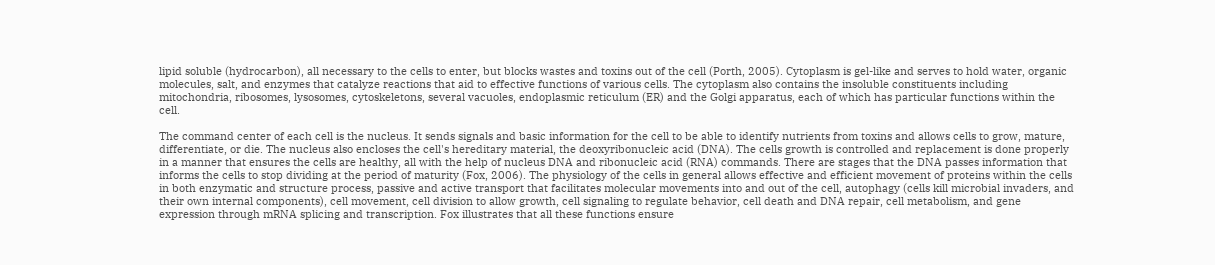lipid soluble (hydrocarbon), all necessary to the cells to enter, but blocks wastes and toxins out of the cell (Porth, 2005). Cytoplasm is gel-like and serves to hold water, organic molecules, salt, and enzymes that catalyze reactions that aid to effective functions of various cells. The cytoplasm also contains the insoluble constituents including mitochondria, ribosomes, lysosomes, cytoskeletons, several vacuoles, endoplasmic reticulum (ER) and the Golgi apparatus, each of which has particular functions within the cell.

The command center of each cell is the nucleus. It sends signals and basic information for the cell to be able to identify nutrients from toxins and allows cells to grow, mature, differentiate, or die. The nucleus also encloses the cell's hereditary material, the deoxyribonucleic acid (DNA). The cells growth is controlled and replacement is done properly in a manner that ensures the cells are healthy, all with the help of nucleus DNA and ribonucleic acid (RNA) commands. There are stages that the DNA passes information that informs the cells to stop dividing at the period of maturity (Fox, 2006). The physiology of the cells in general allows effective and efficient movement of proteins within the cells in both enzymatic and structure process, passive and active transport that facilitates molecular movements into and out of the cell, autophagy (cells kill microbial invaders, and their own internal components), cell movement, cell division to allow growth, cell signaling to regulate behavior, cell death and DNA repair, cell metabolism, and gene expression through mRNA splicing and transcription. Fox illustrates that all these functions ensure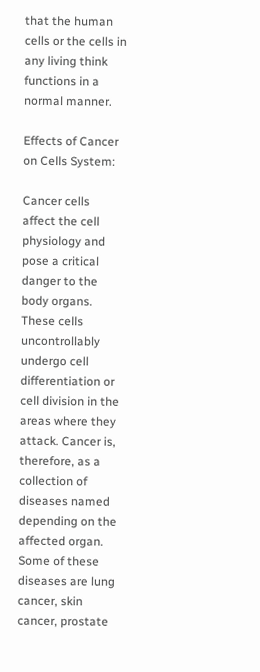that the human cells or the cells in any living think functions in a normal manner.

Effects of Cancer on Cells System:

Cancer cells affect the cell physiology and pose a critical danger to the body organs. These cells uncontrollably undergo cell differentiation or cell division in the areas where they attack. Cancer is, therefore, as a collection of diseases named depending on the affected organ. Some of these diseases are lung cancer, skin cancer, prostate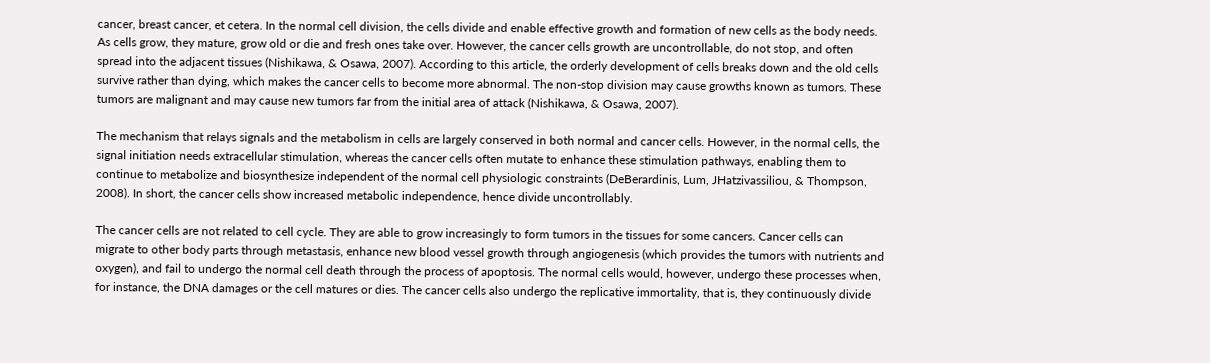cancer, breast cancer, et cetera. In the normal cell division, the cells divide and enable effective growth and formation of new cells as the body needs. As cells grow, they mature, grow old or die and fresh ones take over. However, the cancer cells growth are uncontrollable, do not stop, and often spread into the adjacent tissues (Nishikawa, & Osawa, 2007). According to this article, the orderly development of cells breaks down and the old cells survive rather than dying, which makes the cancer cells to become more abnormal. The non-stop division may cause growths known as tumors. These tumors are malignant and may cause new tumors far from the initial area of attack (Nishikawa, & Osawa, 2007).

The mechanism that relays signals and the metabolism in cells are largely conserved in both normal and cancer cells. However, in the normal cells, the signal initiation needs extracellular stimulation, whereas the cancer cells often mutate to enhance these stimulation pathways, enabling them to continue to metabolize and biosynthesize independent of the normal cell physiologic constraints (DeBerardinis, Lum, JHatzivassiliou, & Thompson, 2008). In short, the cancer cells show increased metabolic independence, hence divide uncontrollably.

The cancer cells are not related to cell cycle. They are able to grow increasingly to form tumors in the tissues for some cancers. Cancer cells can migrate to other body parts through metastasis, enhance new blood vessel growth through angiogenesis (which provides the tumors with nutrients and oxygen), and fail to undergo the normal cell death through the process of apoptosis. The normal cells would, however, undergo these processes when, for instance, the DNA damages or the cell matures or dies. The cancer cells also undergo the replicative immortality, that is, they continuously divide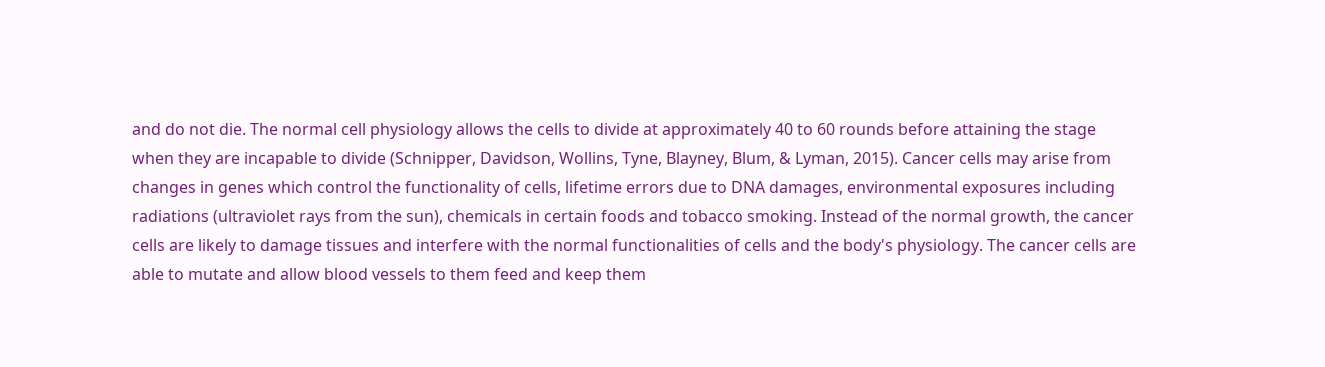and do not die. The normal cell physiology allows the cells to divide at approximately 40 to 60 rounds before attaining the stage when they are incapable to divide (Schnipper, Davidson, Wollins, Tyne, Blayney, Blum, & Lyman, 2015). Cancer cells may arise from changes in genes which control the functionality of cells, lifetime errors due to DNA damages, environmental exposures including radiations (ultraviolet rays from the sun), chemicals in certain foods and tobacco smoking. Instead of the normal growth, the cancer cells are likely to damage tissues and interfere with the normal functionalities of cells and the body's physiology. The cancer cells are able to mutate and allow blood vessels to them feed and keep them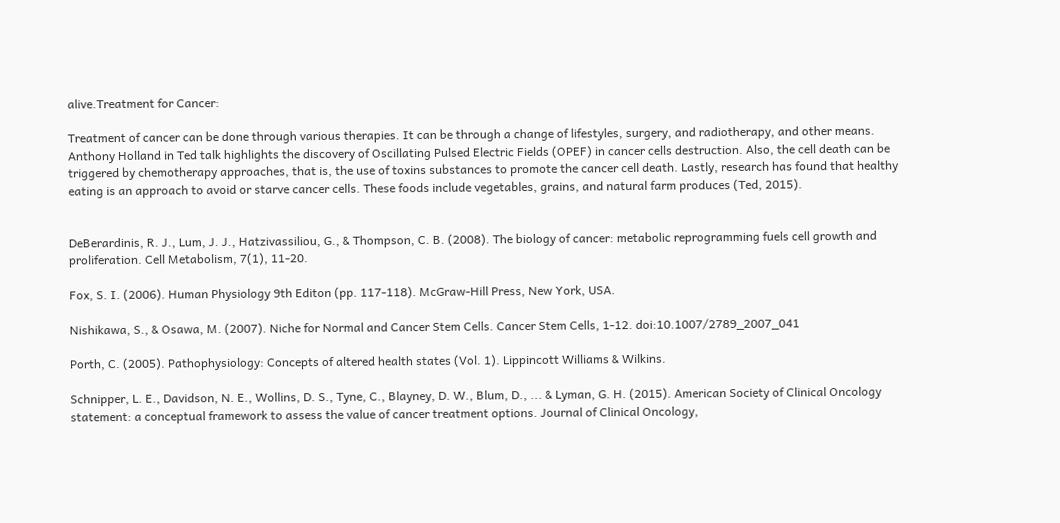alive.Treatment for Cancer:

Treatment of cancer can be done through various therapies. It can be through a change of lifestyles, surgery, and radiotherapy, and other means. Anthony Holland in Ted talk highlights the discovery of Oscillating Pulsed Electric Fields (OPEF) in cancer cells destruction. Also, the cell death can be triggered by chemotherapy approaches, that is, the use of toxins substances to promote the cancer cell death. Lastly, research has found that healthy eating is an approach to avoid or starve cancer cells. These foods include vegetables, grains, and natural farm produces (Ted, 2015).


DeBerardinis, R. J., Lum, J. J., Hatzivassiliou, G., & Thompson, C. B. (2008). The biology of cancer: metabolic reprogramming fuels cell growth and proliferation. Cell Metabolism, 7(1), 11-20.

Fox, S. I. (2006). Human Physiology 9th Editon (pp. 117-118). McGraw-Hill Press, New York, USA.

Nishikawa, S., & Osawa, M. (2007). Niche for Normal and Cancer Stem Cells. Cancer Stem Cells, 1-12. doi:10.1007/2789_2007_041

Porth, C. (2005). Pathophysiology: Concepts of altered health states (Vol. 1). Lippincott Williams & Wilkins.

Schnipper, L. E., Davidson, N. E., Wollins, D. S., Tyne, C., Blayney, D. W., Blum, D., ... & Lyman, G. H. (2015). American Society of Clinical Oncology statement: a conceptual framework to assess the value of cancer treatment options. Journal of Clinical Oncology,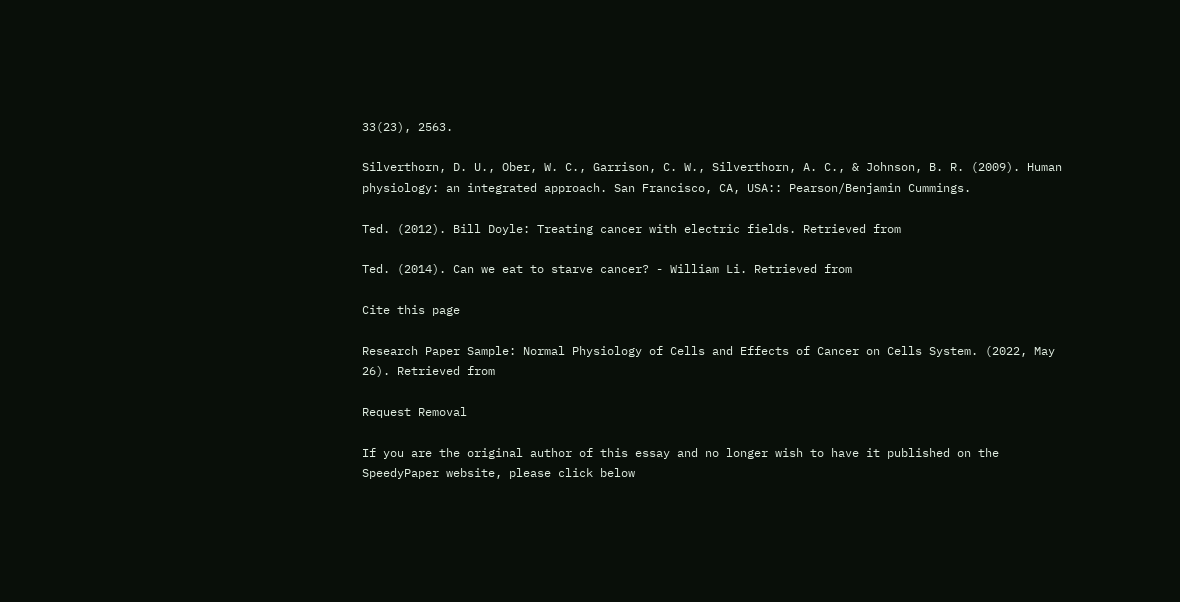33(23), 2563.

Silverthorn, D. U., Ober, W. C., Garrison, C. W., Silverthorn, A. C., & Johnson, B. R. (2009). Human physiology: an integrated approach. San Francisco, CA, USA:: Pearson/Benjamin Cummings.

Ted. (2012). Bill Doyle: Treating cancer with electric fields. Retrieved from

Ted. (2014). Can we eat to starve cancer? - William Li. Retrieved from

Cite this page

Research Paper Sample: Normal Physiology of Cells and Effects of Cancer on Cells System. (2022, May 26). Retrieved from

Request Removal

If you are the original author of this essay and no longer wish to have it published on the SpeedyPaper website, please click below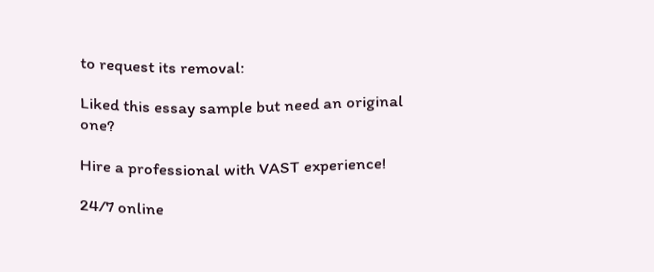to request its removal:

Liked this essay sample but need an original one?

Hire a professional with VAST experience!

24/7 online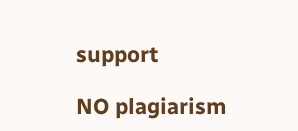support

NO plagiarism